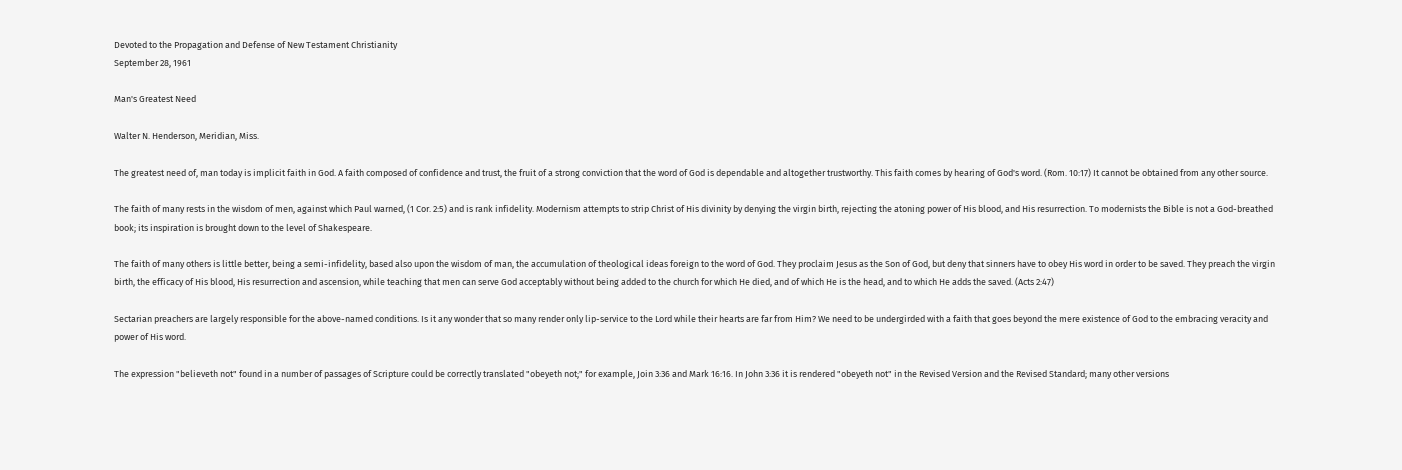Devoted to the Propagation and Defense of New Testament Christianity
September 28, 1961

Man's Greatest Need

Walter N. Henderson, Meridian, Miss.

The greatest need of, man today is implicit faith in God. A faith composed of confidence and trust, the fruit of a strong conviction that the word of God is dependable and altogether trustworthy. This faith comes by hearing of God's word. (Rom. 10:17) It cannot be obtained from any other source.

The faith of many rests in the wisdom of men, against which Paul warned, (1 Cor. 2:5) and is rank infidelity. Modernism attempts to strip Christ of His divinity by denying the virgin birth, rejecting the atoning power of His blood, and His resurrection. To modernists the Bible is not a God-breathed book; its inspiration is brought down to the level of Shakespeare.

The faith of many others is little better, being a semi-infidelity, based also upon the wisdom of man, the accumulation of theological ideas foreign to the word of God. They proclaim Jesus as the Son of God, but deny that sinners have to obey His word in order to be saved. They preach the virgin birth, the efficacy of His blood, His resurrection and ascension, while teaching that men can serve God acceptably without being added to the church for which He died, and of which He is the head, and to which He adds the saved. (Acts 2:47)

Sectarian preachers are largely responsible for the above-named conditions. Is it any wonder that so many render only lip-service to the Lord while their hearts are far from Him? We need to be undergirded with a faith that goes beyond the mere existence of God to the embracing veracity and power of His word.

The expression "believeth not" found in a number of passages of Scripture could be correctly translated "obeyeth not;" for example, Join 3:36 and Mark 16:16. In John 3:36 it is rendered "obeyeth not" in the Revised Version and the Revised Standard; many other versions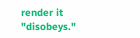render it "disobeys."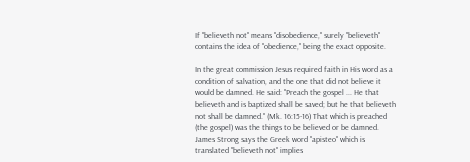If "believeth not" means "disobedience," surely "believeth" contains the idea of "obedience," being the exact opposite.

In the great commission Jesus required faith in His word as a condition of salvation, and the one that did not believe it would be damned. He said: "Preach the gospel ... He that believeth and is baptized shall be saved; but he that believeth not shall be damned." (Mk. 16:15-16) That which is preached (the gospel) was the things to be believed or be damned. James Strong says the Greek word "apisteo" which is translated "believeth not" implies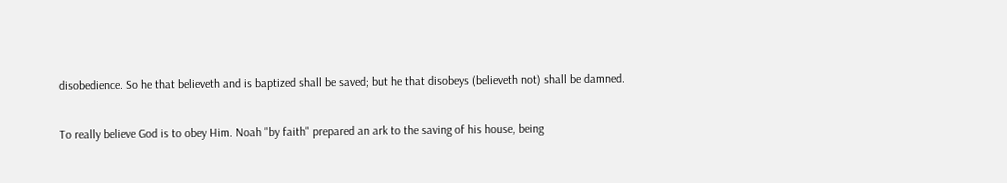disobedience. So he that believeth and is baptized shall be saved; but he that disobeys (believeth not) shall be damned.

To really believe God is to obey Him. Noah "by faith" prepared an ark to the saving of his house, being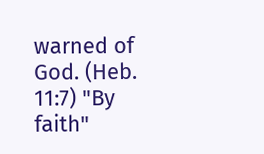warned of God. (Heb. 11:7) "By faith"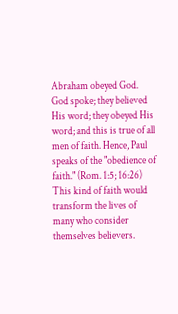Abraham obeyed God. God spoke; they believed His word; they obeyed His word; and this is true of all men of faith. Hence, Paul speaks of the "obedience of faith." (Rom. 1:5; 16:26) This kind of faith would transform the lives of many who consider themselves believers.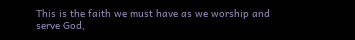This is the faith we must have as we worship and serve God,